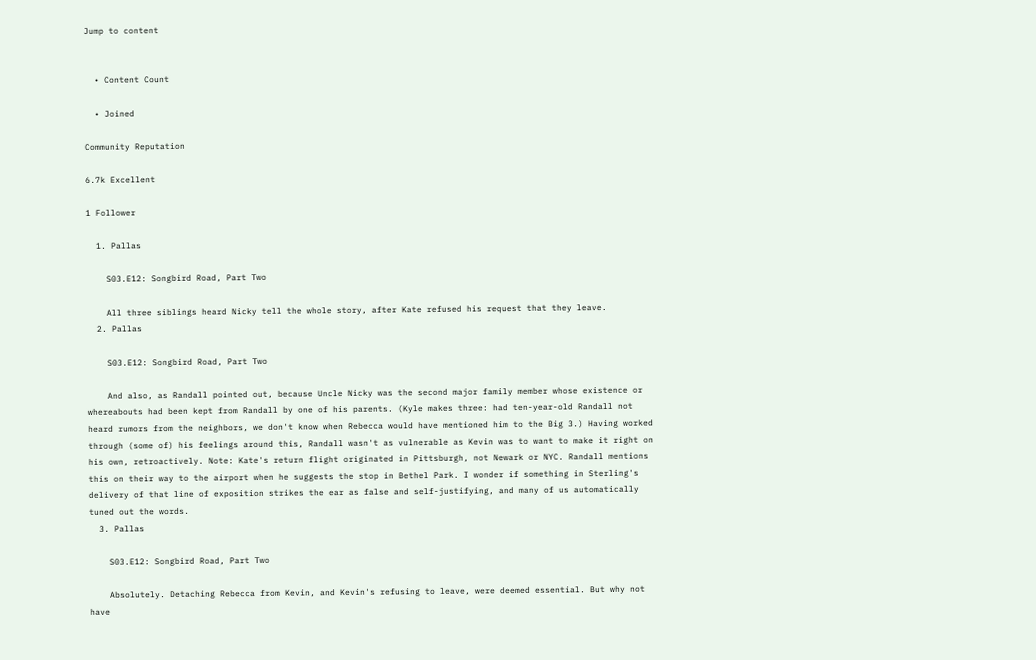Jump to content


  • Content Count

  • Joined

Community Reputation

6.7k Excellent

1 Follower

  1. Pallas

    S03.E12: Songbird Road, Part Two

    All three siblings heard Nicky tell the whole story, after Kate refused his request that they leave.
  2. Pallas

    S03.E12: Songbird Road, Part Two

    And also, as Randall pointed out, because Uncle Nicky was the second major family member whose existence or whereabouts had been kept from Randall by one of his parents. (Kyle makes three: had ten-year-old Randall not heard rumors from the neighbors, we don't know when Rebecca would have mentioned him to the Big 3.) Having worked through (some of) his feelings around this, Randall wasn't as vulnerable as Kevin was to want to make it right on his own, retroactively. Note: Kate's return flight originated in Pittsburgh, not Newark or NYC. Randall mentions this on their way to the airport when he suggests the stop in Bethel Park. I wonder if something in Sterling's delivery of that line of exposition strikes the ear as false and self-justifying, and many of us automatically tuned out the words.
  3. Pallas

    S03.E12: Songbird Road, Part Two

    Absolutely. Detaching Rebecca from Kevin, and Kevin's refusing to leave, were deemed essential. But why not have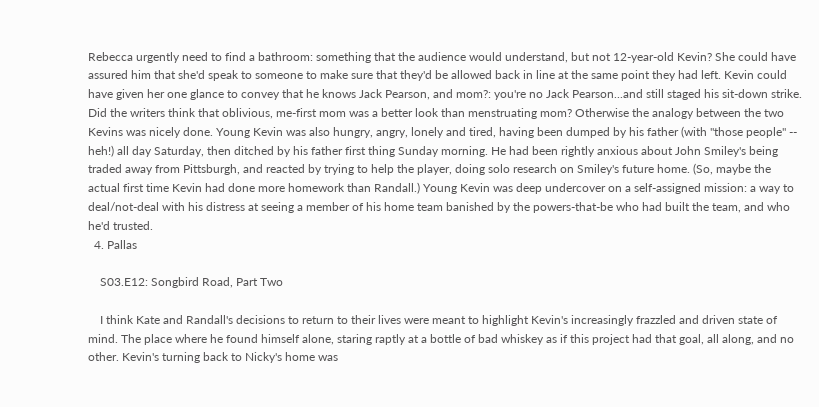Rebecca urgently need to find a bathroom: something that the audience would understand, but not 12-year-old Kevin? She could have assured him that she'd speak to someone to make sure that they'd be allowed back in line at the same point they had left. Kevin could have given her one glance to convey that he knows Jack Pearson, and mom?: you're no Jack Pearson...and still staged his sit-down strike. Did the writers think that oblivious, me-first mom was a better look than menstruating mom? Otherwise the analogy between the two Kevins was nicely done. Young Kevin was also hungry, angry, lonely and tired, having been dumped by his father (with "those people" -- heh!) all day Saturday, then ditched by his father first thing Sunday morning. He had been rightly anxious about John Smiley's being traded away from Pittsburgh, and reacted by trying to help the player, doing solo research on Smiley's future home. (So, maybe the actual first time Kevin had done more homework than Randall.) Young Kevin was deep undercover on a self-assigned mission: a way to deal/not-deal with his distress at seeing a member of his home team banished by the powers-that-be who had built the team, and who he'd trusted.
  4. Pallas

    S03.E12: Songbird Road, Part Two

    I think Kate and Randall's decisions to return to their lives were meant to highlight Kevin's increasingly frazzled and driven state of mind. The place where he found himself alone, staring raptly at a bottle of bad whiskey as if this project had that goal, all along, and no other. Kevin's turning back to Nicky's home was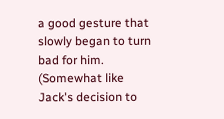a good gesture that slowly began to turn bad for him. (Somewhat like Jack's decision to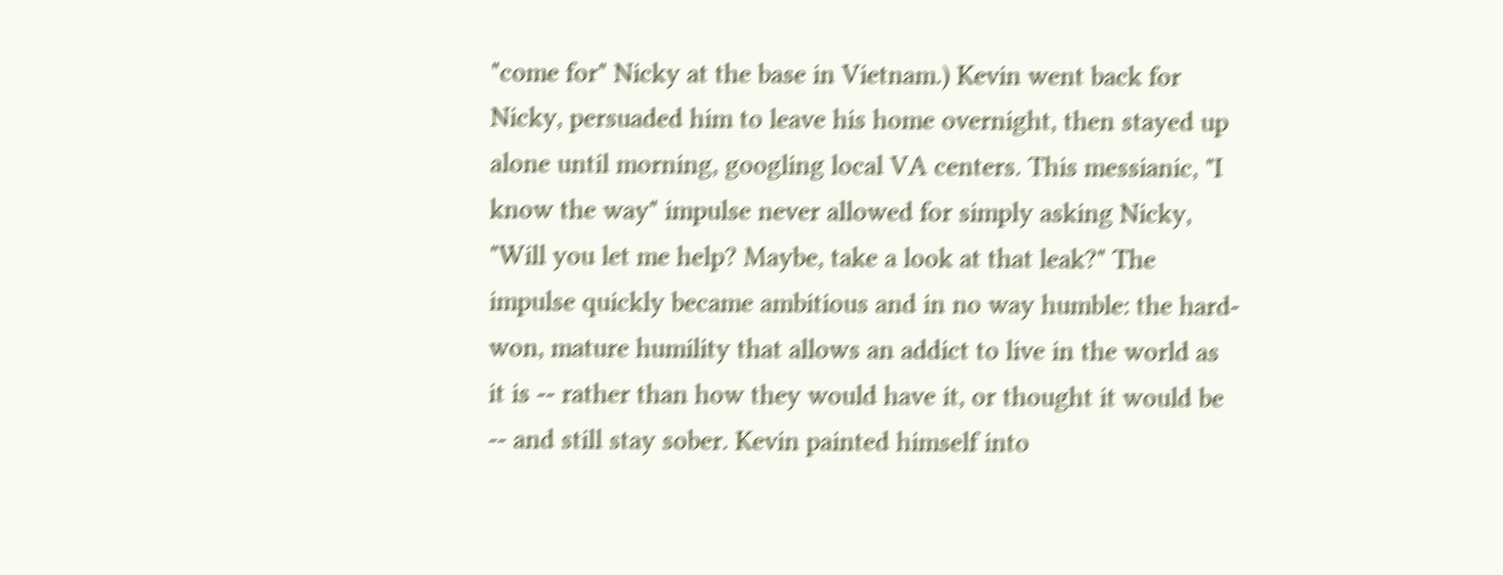"come for" Nicky at the base in Vietnam.) Kevin went back for Nicky, persuaded him to leave his home overnight, then stayed up alone until morning, googling local VA centers. This messianic, "I know the way" impulse never allowed for simply asking Nicky, "Will you let me help? Maybe, take a look at that leak?" The impulse quickly became ambitious and in no way humble: the hard-won, mature humility that allows an addict to live in the world as it is -- rather than how they would have it, or thought it would be -- and still stay sober. Kevin painted himself into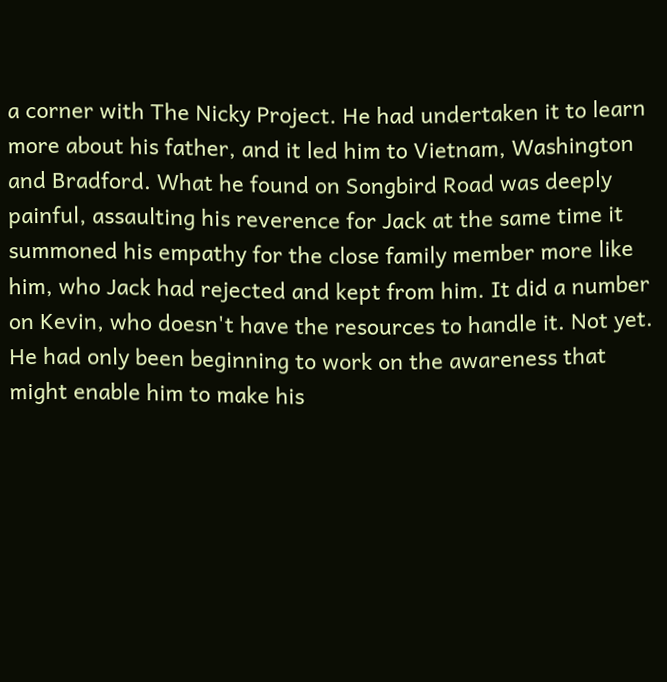a corner with The Nicky Project. He had undertaken it to learn more about his father, and it led him to Vietnam, Washington and Bradford. What he found on Songbird Road was deeply painful, assaulting his reverence for Jack at the same time it summoned his empathy for the close family member more like him, who Jack had rejected and kept from him. It did a number on Kevin, who doesn't have the resources to handle it. Not yet. He had only been beginning to work on the awareness that might enable him to make his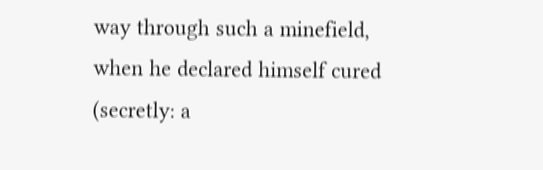way through such a minefield, when he declared himself cured (secretly: a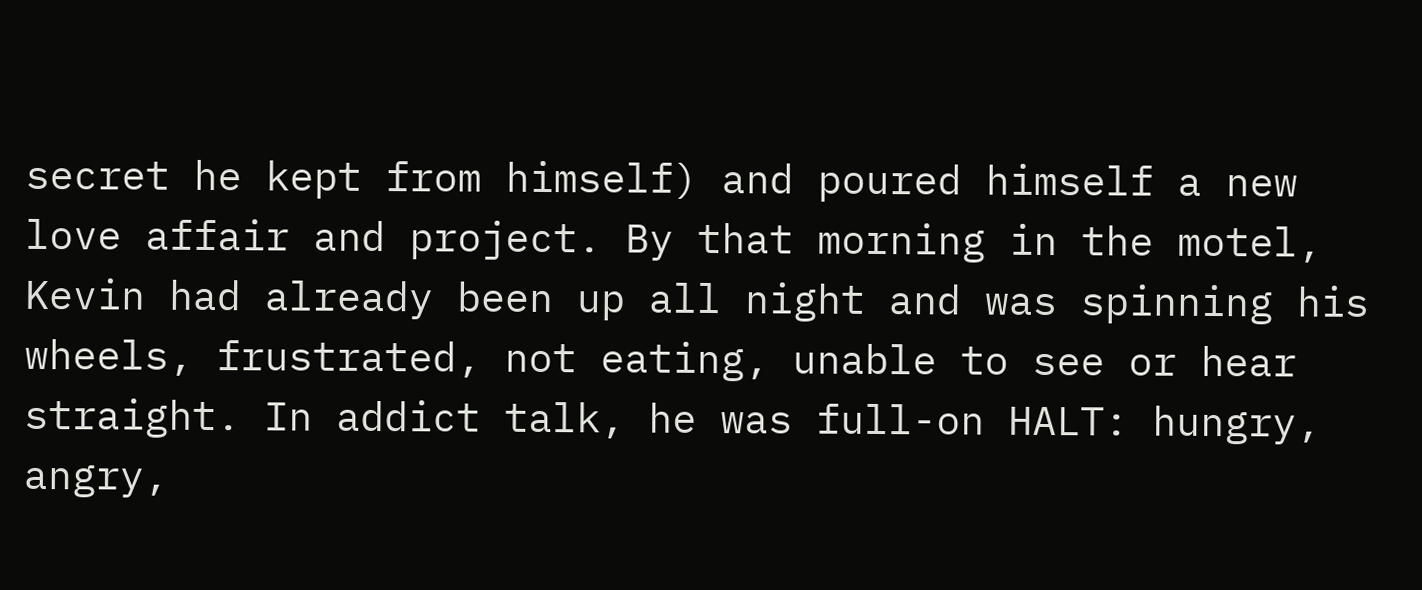secret he kept from himself) and poured himself a new love affair and project. By that morning in the motel, Kevin had already been up all night and was spinning his wheels, frustrated, not eating, unable to see or hear straight. In addict talk, he was full-on HALT: hungry, angry,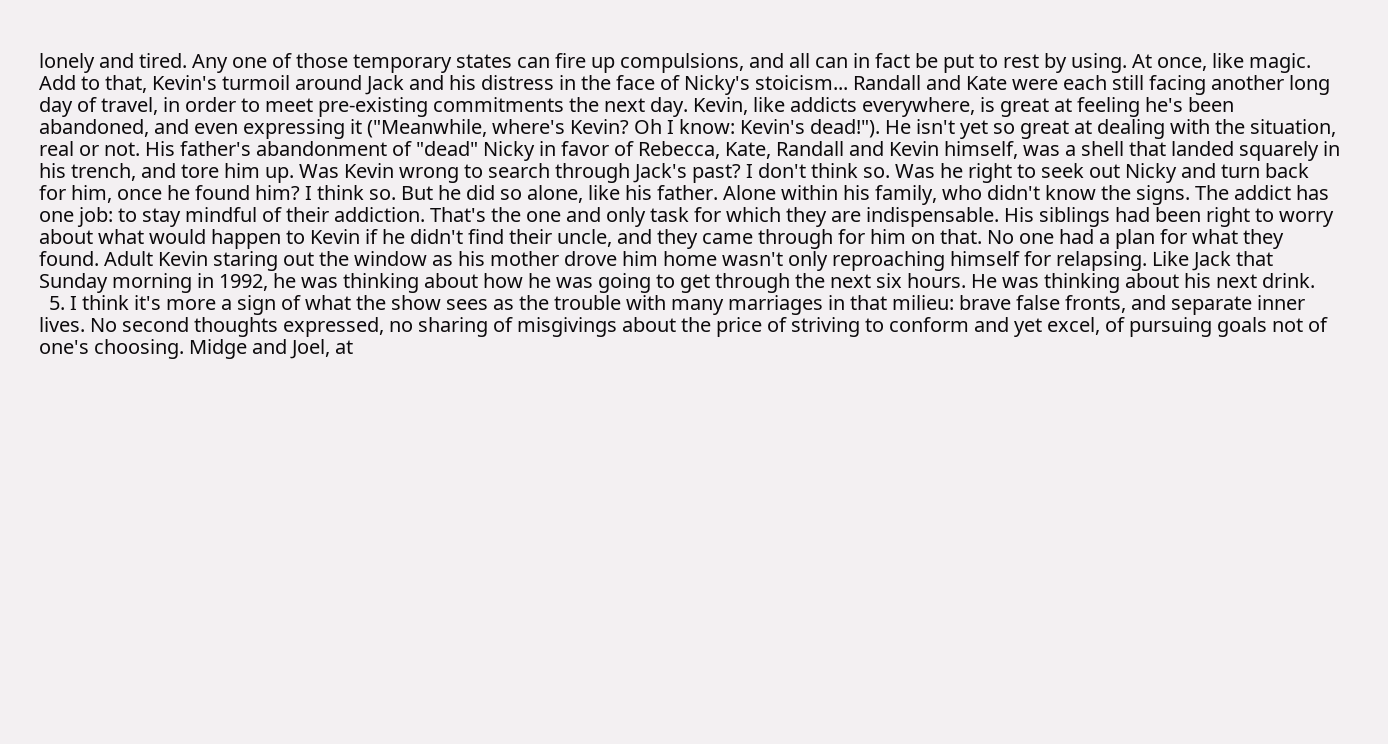lonely and tired. Any one of those temporary states can fire up compulsions, and all can in fact be put to rest by using. At once, like magic. Add to that, Kevin's turmoil around Jack and his distress in the face of Nicky's stoicism... Randall and Kate were each still facing another long day of travel, in order to meet pre-existing commitments the next day. Kevin, like addicts everywhere, is great at feeling he's been abandoned, and even expressing it ("Meanwhile, where's Kevin? Oh I know: Kevin's dead!"). He isn't yet so great at dealing with the situation, real or not. His father's abandonment of "dead" Nicky in favor of Rebecca, Kate, Randall and Kevin himself, was a shell that landed squarely in his trench, and tore him up. Was Kevin wrong to search through Jack's past? I don't think so. Was he right to seek out Nicky and turn back for him, once he found him? I think so. But he did so alone, like his father. Alone within his family, who didn't know the signs. The addict has one job: to stay mindful of their addiction. That's the one and only task for which they are indispensable. His siblings had been right to worry about what would happen to Kevin if he didn't find their uncle, and they came through for him on that. No one had a plan for what they found. Adult Kevin staring out the window as his mother drove him home wasn't only reproaching himself for relapsing. Like Jack that Sunday morning in 1992, he was thinking about how he was going to get through the next six hours. He was thinking about his next drink.
  5. I think it's more a sign of what the show sees as the trouble with many marriages in that milieu: brave false fronts, and separate inner lives. No second thoughts expressed, no sharing of misgivings about the price of striving to conform and yet excel, of pursuing goals not of one's choosing. Midge and Joel, at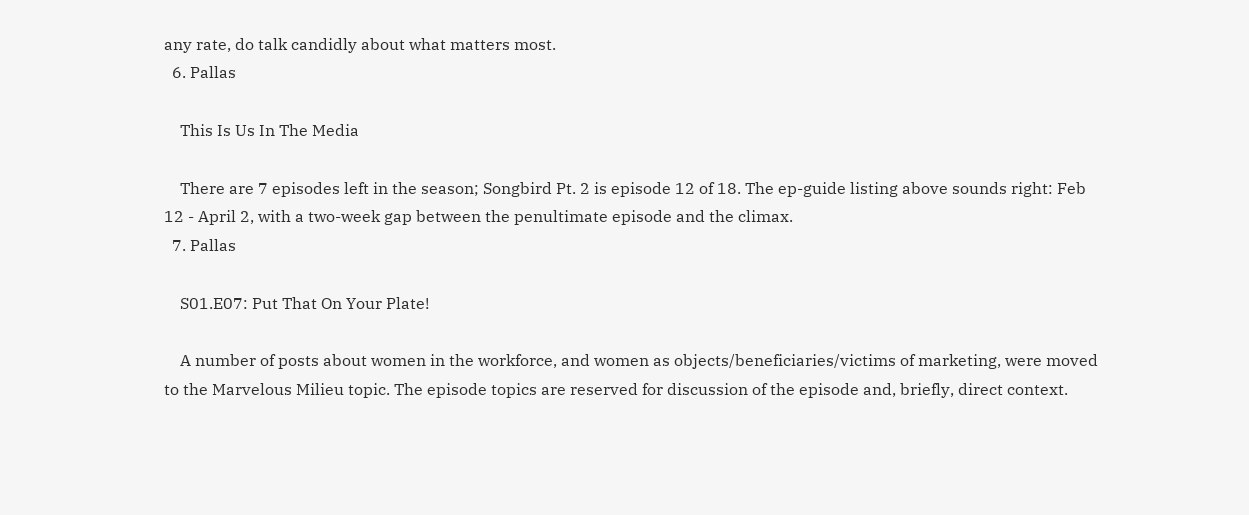any rate, do talk candidly about what matters most.
  6. Pallas

    This Is Us In The Media

    There are 7 episodes left in the season; Songbird Pt. 2 is episode 12 of 18. The ep-guide listing above sounds right: Feb 12 - April 2, with a two-week gap between the penultimate episode and the climax.
  7. Pallas

    S01.E07: Put That On Your Plate!

    A number of posts about women in the workforce, and women as objects/beneficiaries/victims of marketing, were moved to the Marvelous Milieu topic. The episode topics are reserved for discussion of the episode and, briefly, direct context.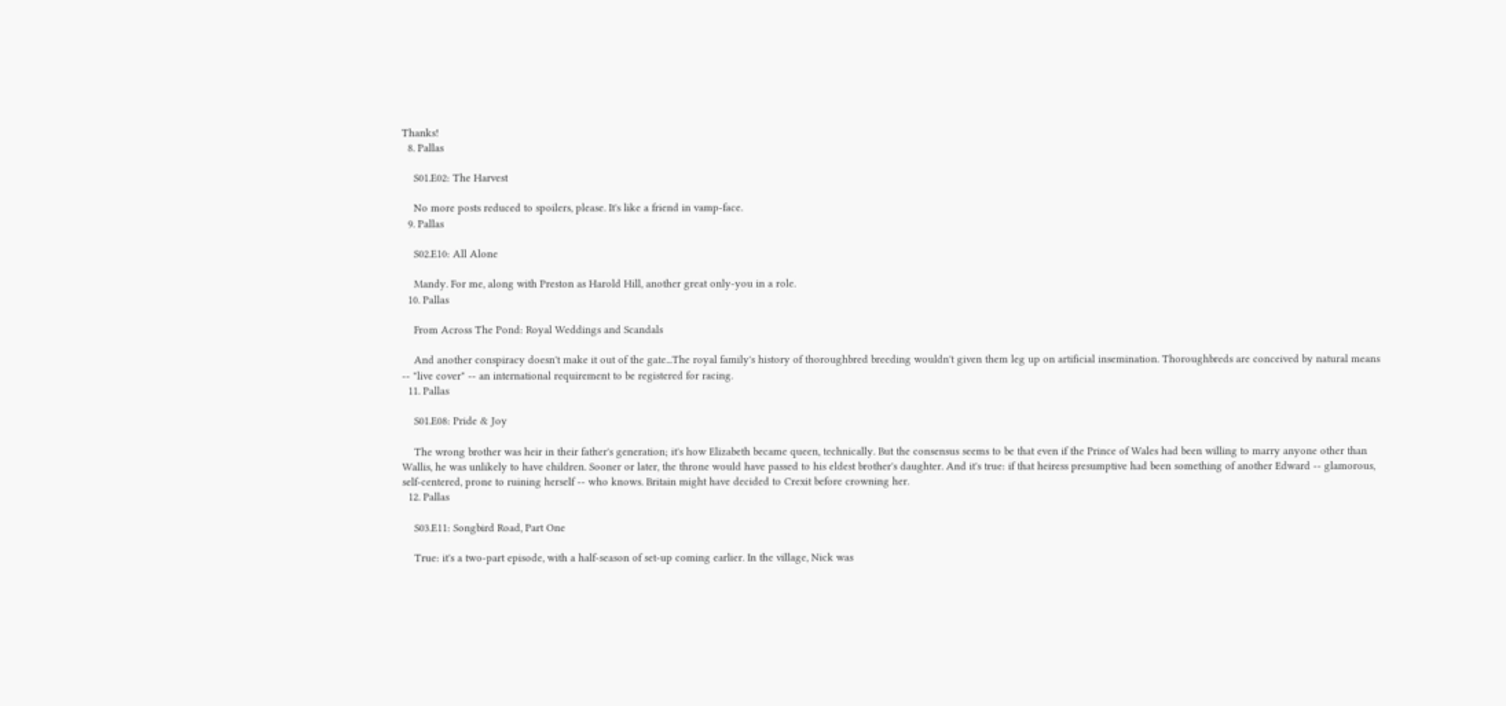Thanks!
  8. Pallas

    S01.E02: The Harvest

    No more posts reduced to spoilers, please. It's like a friend in vamp-face.
  9. Pallas

    S02.E10: All Alone

    Mandy. For me, along with Preston as Harold Hill, another great only-you in a role.
  10. Pallas

    From Across The Pond: Royal Weddings and Scandals

    And another conspiracy doesn't make it out of the gate...The royal family's history of thoroughbred breeding wouldn't given them leg up on artificial insemination. Thoroughbreds are conceived by natural means -- "live cover" -- an international requirement to be registered for racing.
  11. Pallas

    S01.E08: Pride & Joy

    The wrong brother was heir in their father's generation; it's how Elizabeth became queen, technically. But the consensus seems to be that even if the Prince of Wales had been willing to marry anyone other than Wallis, he was unlikely to have children. Sooner or later, the throne would have passed to his eldest brother's daughter. And it's true: if that heiress presumptive had been something of another Edward -- glamorous, self-centered, prone to ruining herself -- who knows. Britain might have decided to Crexit before crowning her.
  12. Pallas

    S03.E11: Songbird Road, Part One

    True: it's a two-part episode, with a half-season of set-up coming earlier. In the village, Nick was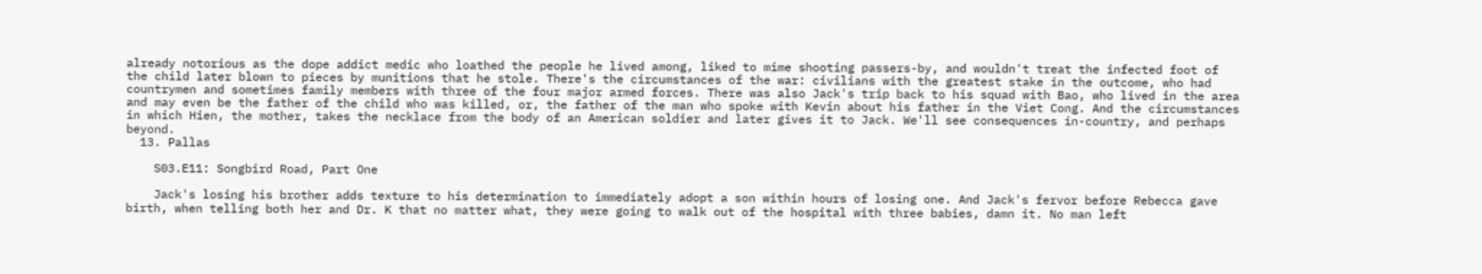already notorious as the dope addict medic who loathed the people he lived among, liked to mime shooting passers-by, and wouldn't treat the infected foot of the child later blown to pieces by munitions that he stole. There's the circumstances of the war: civilians with the greatest stake in the outcome, who had countrymen and sometimes family members with three of the four major armed forces. There was also Jack's trip back to his squad with Bao, who lived in the area and may even be the father of the child who was killed, or, the father of the man who spoke with Kevin about his father in the Viet Cong. And the circumstances in which Hien, the mother, takes the necklace from the body of an American soldier and later gives it to Jack. We'll see consequences in-country, and perhaps beyond.
  13. Pallas

    S03.E11: Songbird Road, Part One

    Jack's losing his brother adds texture to his determination to immediately adopt a son within hours of losing one. And Jack's fervor before Rebecca gave birth, when telling both her and Dr. K that no matter what, they were going to walk out of the hospital with three babies, damn it. No man left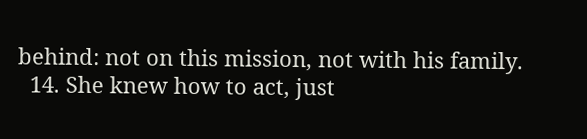behind: not on this mission, not with his family.
  14. She knew how to act, just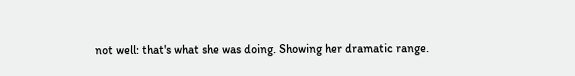not well: that's what she was doing. Showing her dramatic range.